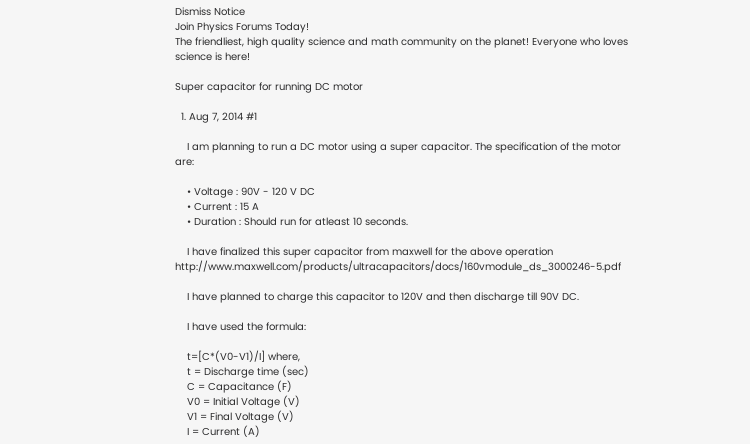Dismiss Notice
Join Physics Forums Today!
The friendliest, high quality science and math community on the planet! Everyone who loves science is here!

Super capacitor for running DC motor

  1. Aug 7, 2014 #1

    I am planning to run a DC motor using a super capacitor. The specification of the motor are:

    • Voltage : 90V - 120 V DC
    • Current : 15 A
    • Duration : Should run for atleast 10 seconds.

    I have finalized this super capacitor from maxwell for the above operation http://www.maxwell.com/products/ultracapacitors/docs/160vmodule_ds_3000246-5.pdf

    I have planned to charge this capacitor to 120V and then discharge till 90V DC.

    I have used the formula:

    t=[C*(V0-V1)/I] where,
    t = Discharge time (sec)
    C = Capacitance (F)
    V0 = Initial Voltage (V)
    V1 = Final Voltage (V)
    I = Current (A)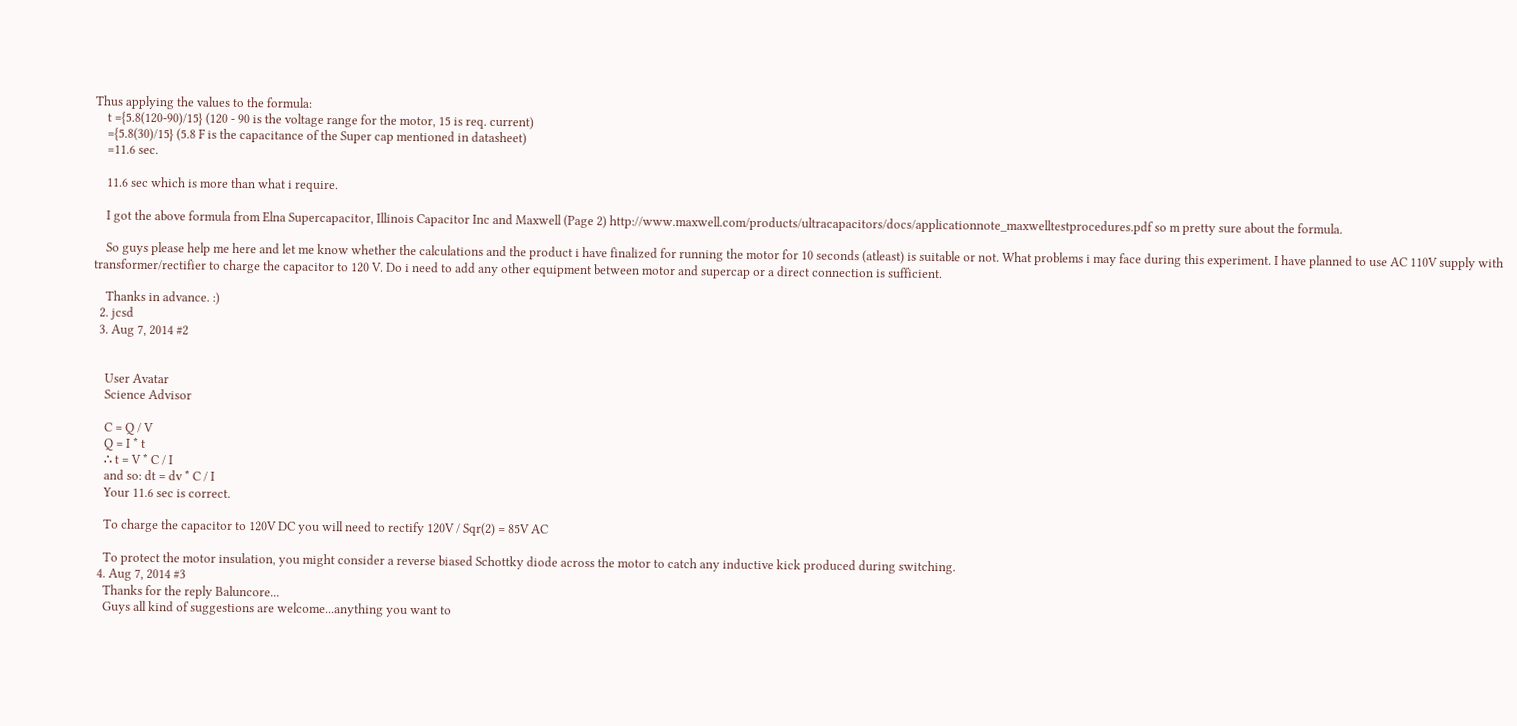Thus applying the values to the formula:
    t ={5.8(120-90)/15} (120 - 90 is the voltage range for the motor, 15 is req. current)
    ={5.8(30)/15} (5.8 F is the capacitance of the Super cap mentioned in datasheet)
    =11.6 sec.

    11.6 sec which is more than what i require.

    I got the above formula from Elna Supercapacitor, Illinois Capacitor Inc and Maxwell (Page 2) http://www.maxwell.com/products/ultracapacitors/docs/applicationnote_maxwelltestprocedures.pdf so m pretty sure about the formula.

    So guys please help me here and let me know whether the calculations and the product i have finalized for running the motor for 10 seconds (atleast) is suitable or not. What problems i may face during this experiment. I have planned to use AC 110V supply with transformer/rectifier to charge the capacitor to 120 V. Do i need to add any other equipment between motor and supercap or a direct connection is sufficient.

    Thanks in advance. :)
  2. jcsd
  3. Aug 7, 2014 #2


    User Avatar
    Science Advisor

    C = Q / V
    Q = I * t
    ∴ t = V * C / I
    and so: dt = dv * C / I
    Your 11.6 sec is correct.

    To charge the capacitor to 120V DC you will need to rectify 120V / Sqr(2) = 85V AC

    To protect the motor insulation, you might consider a reverse biased Schottky diode across the motor to catch any inductive kick produced during switching.
  4. Aug 7, 2014 #3
    Thanks for the reply Baluncore...
    Guys all kind of suggestions are welcome...anything you want to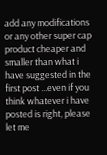add any modifications or any other super cap product cheaper and smaller than what i have suggested in the first post ...even if you think whatever i have posted is right, please let me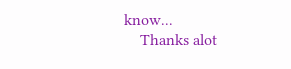know...
    Thanks alot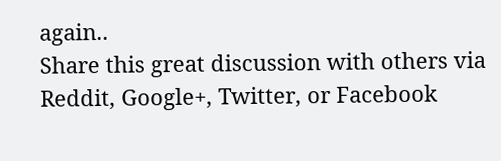again..
Share this great discussion with others via Reddit, Google+, Twitter, or Facebook